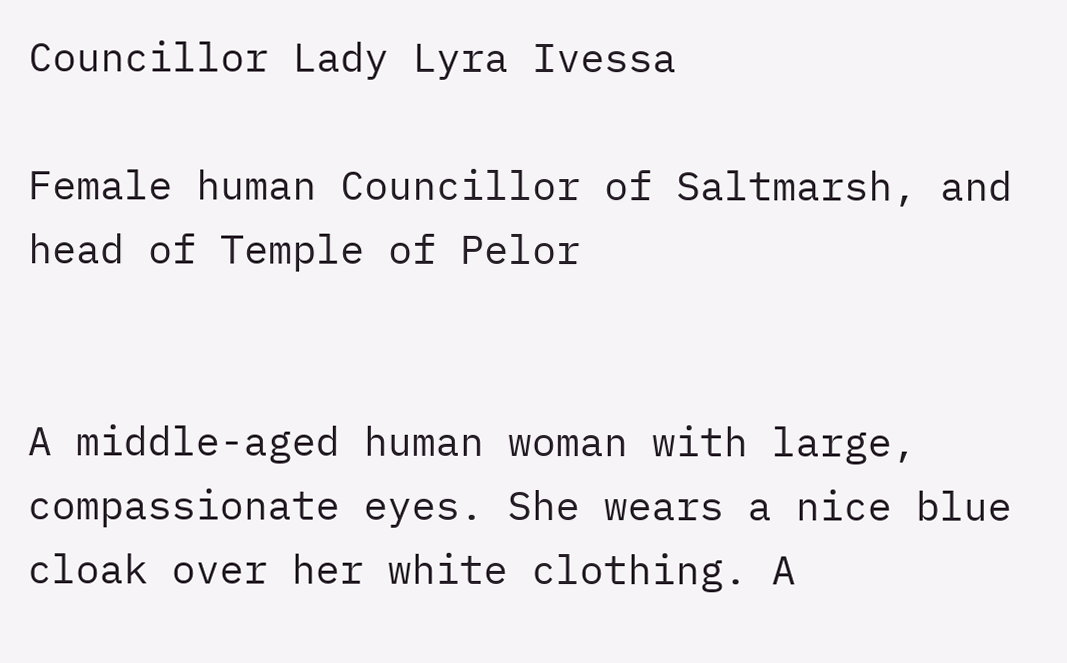Councillor Lady Lyra Ivessa

Female human Councillor of Saltmarsh, and head of Temple of Pelor


A middle-aged human woman with large, compassionate eyes. She wears a nice blue cloak over her white clothing. A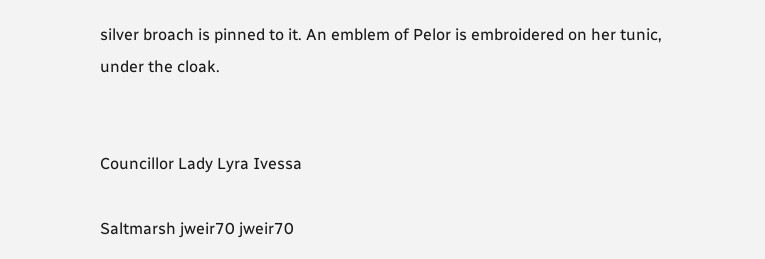silver broach is pinned to it. An emblem of Pelor is embroidered on her tunic, under the cloak.


Councillor Lady Lyra Ivessa

Saltmarsh jweir70 jweir70